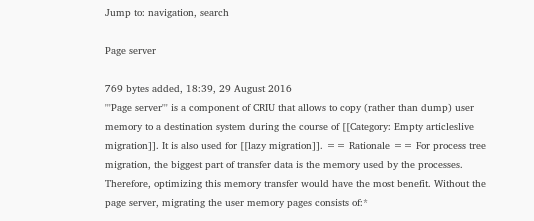Jump to: navigation, search

Page server

769 bytes added, 18:39, 29 August 2016
'''Page server''' is a component of CRIU that allows to copy (rather than dump) user memory to a destination system during the course of [[Category: Empty articleslive migration]]. It is also used for [[lazy migration]]. == Rationale == For process tree migration, the biggest part of transfer data is the memory used by the processes. Therefore, optimizing this memory transfer would have the most benefit. Without the page server, migrating the user memory pages consists of:*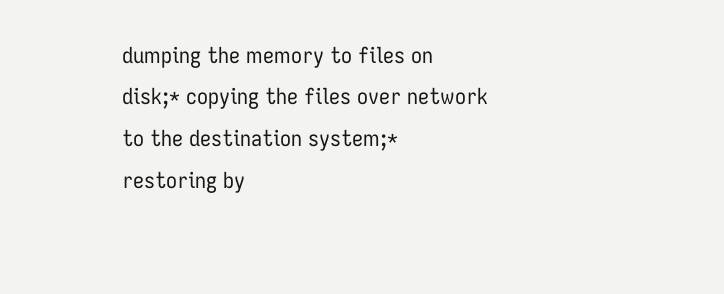dumping the memory to files on disk;* copying the files over network to the destination system;* restoring by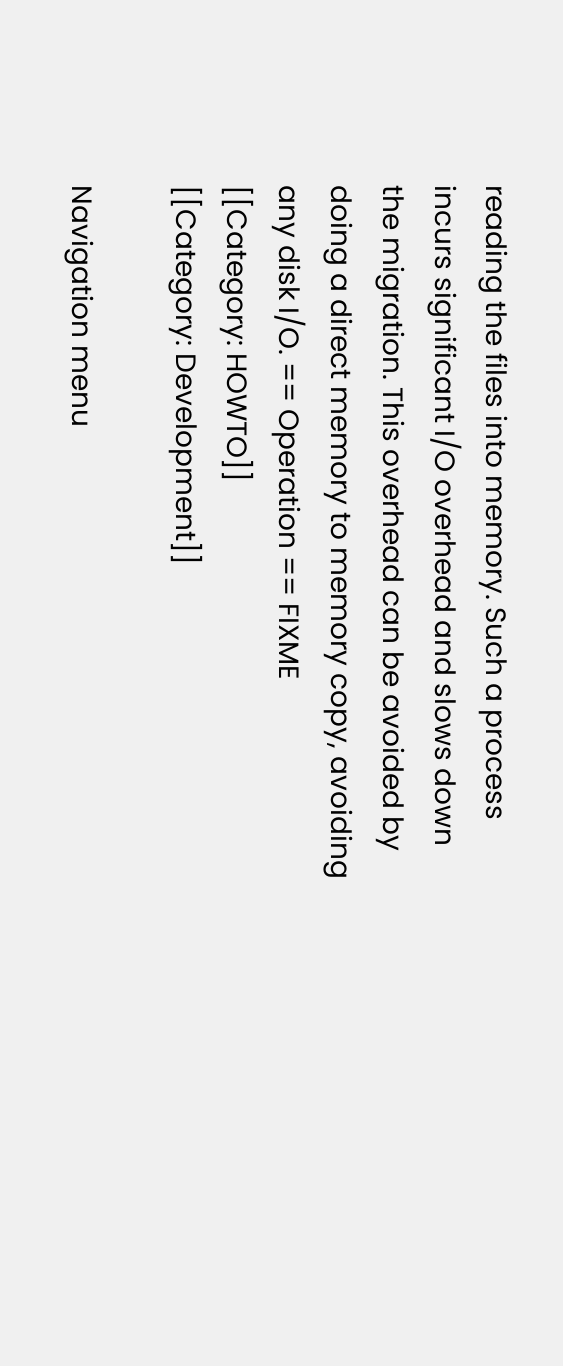reading the files into memory. Such a process incurs significant I/O overhead and slows down the migration. This overhead can be avoided by doing a direct memory to memory copy, avoiding any disk I/O. == Operation == FIXME
[[Category: HOWTO]]
[[Category: Development]]

Navigation menu